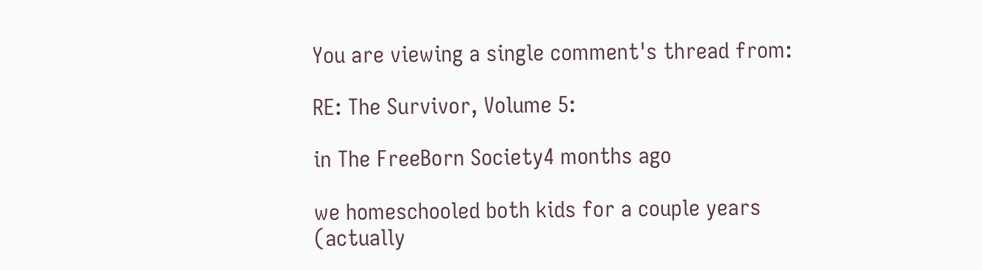You are viewing a single comment's thread from:

RE: The Survivor, Volume 5:

in The FreeBorn Society4 months ago

we homeschooled both kids for a couple years (actually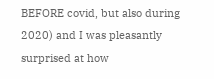BEFORE covid, but also during 2020) and I was pleasantly surprised at how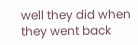well they did when they went back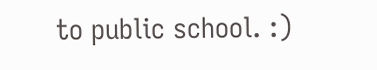to public school. :)